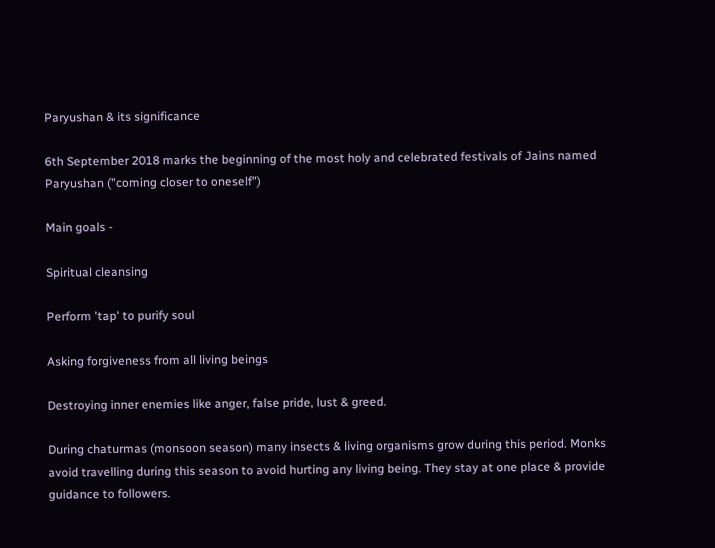Paryushan & its significance

6th September 2018 marks the beginning of the most holy and celebrated festivals of Jains named Paryushan ("coming closer to oneself")

Main goals -

Spiritual cleansing

Perform 'tap' to purify soul

Asking forgiveness from all living beings

Destroying inner enemies like anger, false pride, lust & greed.

During chaturmas (monsoon season) many insects & living organisms grow during this period. Monks avoid travelling during this season to avoid hurting any living being. They stay at one place & provide guidance to followers.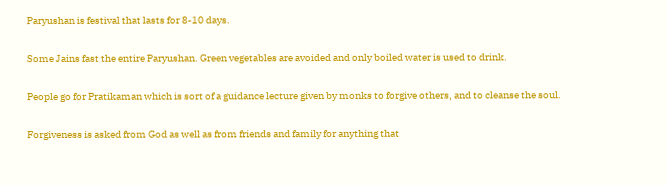Paryushan is festival that lasts for 8-10 days.

Some Jains fast the entire Paryushan. Green vegetables are avoided and only boiled water is used to drink.

People go for Pratikaman which is sort of a guidance lecture given by monks to forgive others, and to cleanse the soul.

Forgiveness is asked from God as well as from friends and family for anything that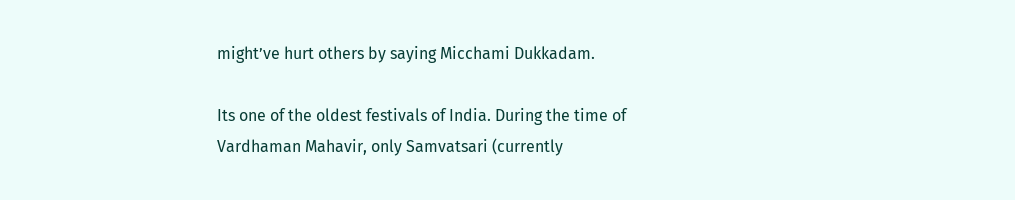might’ve hurt others by saying Micchami Dukkadam.

Its one of the oldest festivals of India. During the time of Vardhaman Mahavir, only Samvatsari (currently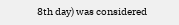8th day) was considered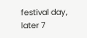festival day, later 7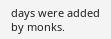days were added by monks.